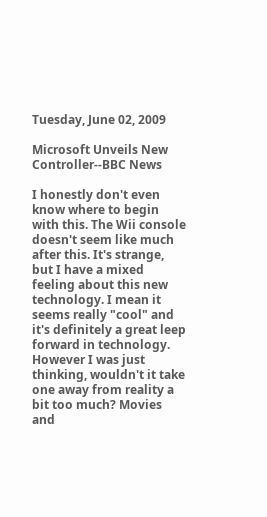Tuesday, June 02, 2009

Microsoft Unveils New Controller--BBC News

I honestly don't even know where to begin with this. The Wii console doesn't seem like much after this. It's strange, but I have a mixed feeling about this new technology. I mean it seems really "cool" and it's definitely a great leep forward in technology. However I was just thinking, wouldn't it take one away from reality a bit too much? Movies and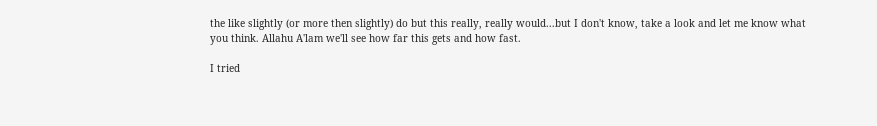the like slightly (or more then slightly) do but this really, really would...but I don't know, take a look and let me know what you think. Allahu A'lam we'll see how far this gets and how fast.

I tried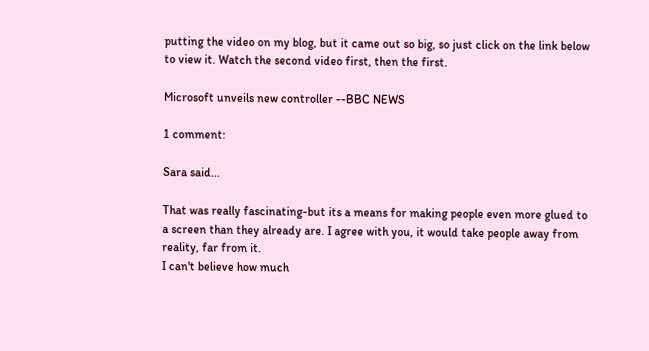putting the video on my blog, but it came out so big, so just click on the link below to view it. Watch the second video first, then the first.

Microsoft unveils new controller --BBC NEWS

1 comment:

Sara said...

That was really fascinating-but its a means for making people even more glued to a screen than they already are. I agree with you, it would take people away from reality, far from it.
I can't believe how much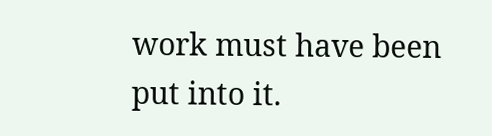work must have been put into it.